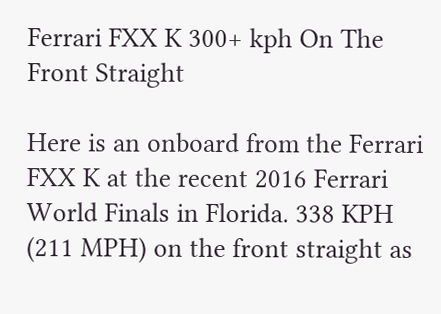Ferrari FXX K 300+ kph On The Front Straight

Here is an onboard from the Ferrari FXX K at the recent 2016 Ferrari World Finals in Florida. 338 KPH (211 MPH) on the front straight as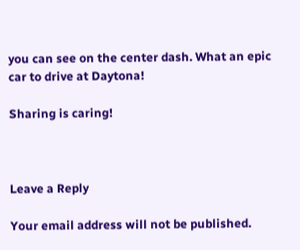you can see on the center dash. What an epic car to drive at Daytona!

Sharing is caring!



Leave a Reply

Your email address will not be published.